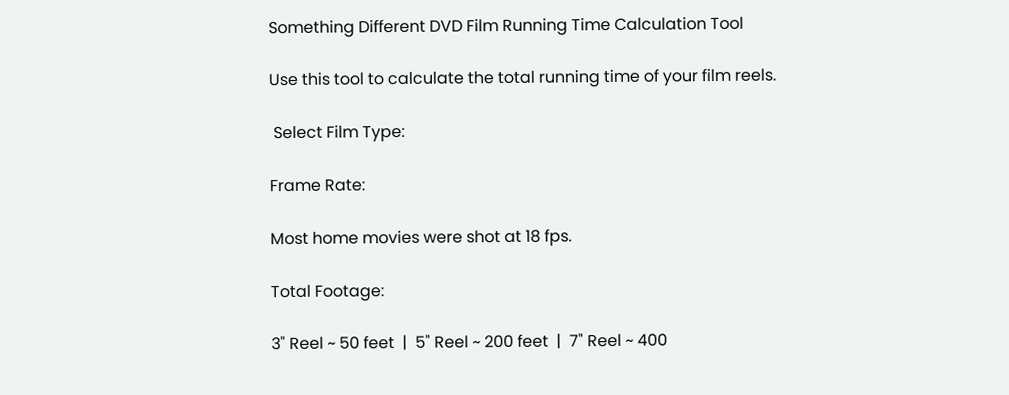Something Different DVD Film Running Time Calculation Tool

Use this tool to calculate the total running time of your film reels.

 Select Film Type:

Frame Rate:

Most home movies were shot at 18 fps.

Total Footage:

3" Reel ~ 50 feet  |  5" Reel ~ 200 feet  |  7" Reel ~ 400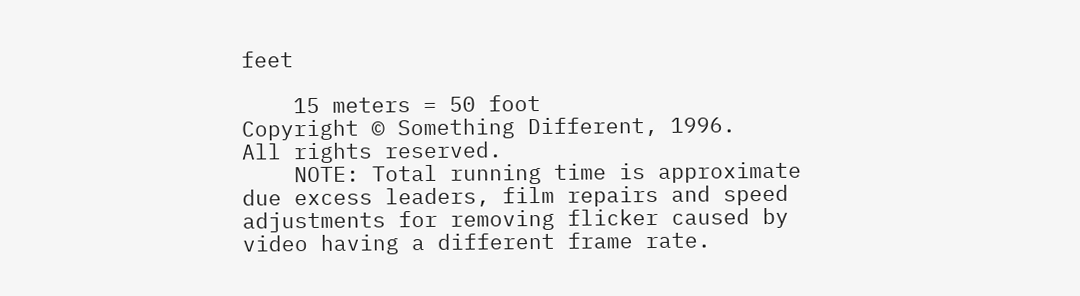feet

    15 meters = 50 foot
Copyright © Something Different, 1996.
All rights reserved.
    NOTE: Total running time is approximate due excess leaders, film repairs and speed
adjustments for removing flicker caused by video having a different frame rate.